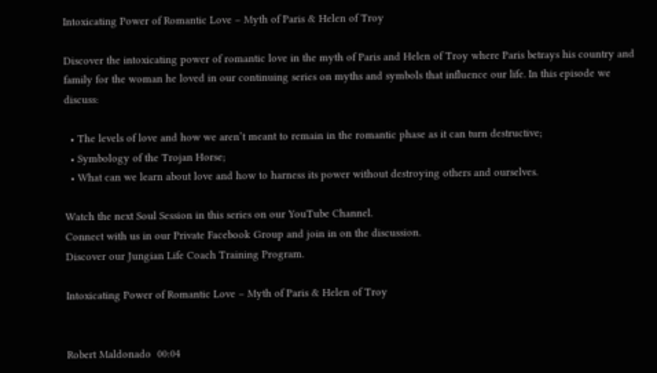Intoxicating Power of Romantic Love – Myth of Paris & Helen of Troy

Discover the intoxicating power of romantic love in the myth of Paris and Helen of Troy where Paris betrays his country and family for the woman he loved in our continuing series on myths and symbols that influence our life. In this episode we discuss:

  • The levels of love and how we aren’t meant to remain in the romantic phase as it can turn destructive;
  • Symbology of the Trojan Horse;
  • What can we learn about love and how to harness its power without destroying others and ourselves.

Watch the next Soul Session in this series on our YouTube Channel.
Connect with us in our Private Facebook Group and join in on the discussion.
Discover our Jungian Life Coach Training Program.

Intoxicating Power of Romantic Love – Myth of Paris & Helen of Troy


Robert Maldonado  00:04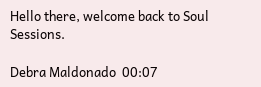Hello there, welcome back to Soul Sessions.

Debra Maldonado  00:07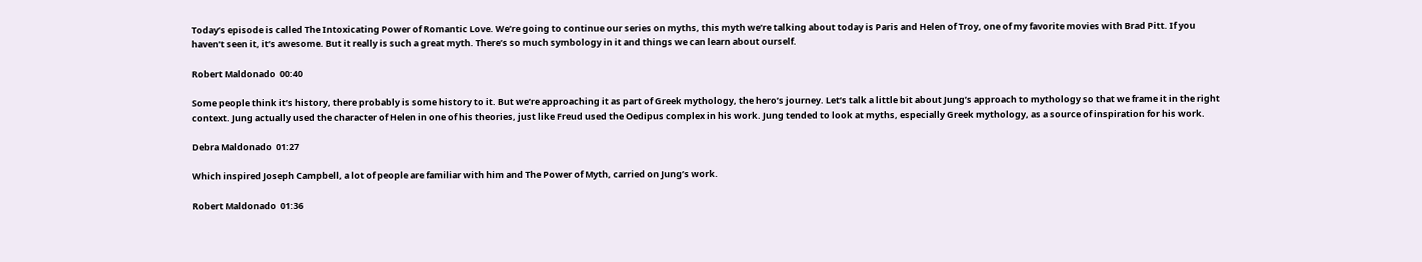Today’s episode is called The Intoxicating Power of Romantic Love. We’re going to continue our series on myths, this myth we’re talking about today is Paris and Helen of Troy, one of my favorite movies with Brad Pitt. If you haven’t seen it, it’s awesome. But it really is such a great myth. There’s so much symbology in it and things we can learn about ourself.

Robert Maldonado  00:40

Some people think it’s history, there probably is some history to it. But we’re approaching it as part of Greek mythology, the hero’s journey. Let’s talk a little bit about Jung’s approach to mythology so that we frame it in the right context. Jung actually used the character of Helen in one of his theories, just like Freud used the Oedipus complex in his work. Jung tended to look at myths, especially Greek mythology, as a source of inspiration for his work.

Debra Maldonado  01:27

Which inspired Joseph Campbell, a lot of people are familiar with him and The Power of Myth, carried on Jung’s work.

Robert Maldonado  01:36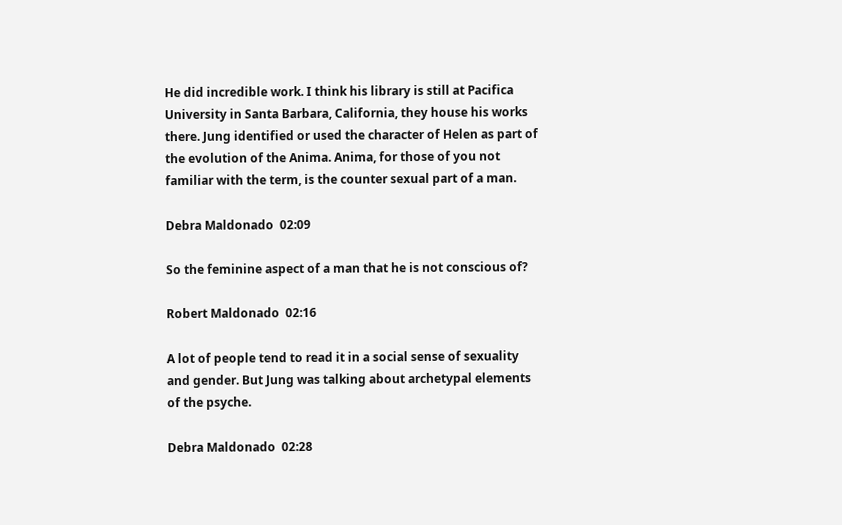He did incredible work. I think his library is still at Pacifica University in Santa Barbara, California, they house his works there. Jung identified or used the character of Helen as part of the evolution of the Anima. Anima, for those of you not familiar with the term, is the counter sexual part of a man.

Debra Maldonado  02:09

So the feminine aspect of a man that he is not conscious of?

Robert Maldonado  02:16

A lot of people tend to read it in a social sense of sexuality and gender. But Jung was talking about archetypal elements of the psyche.

Debra Maldonado  02:28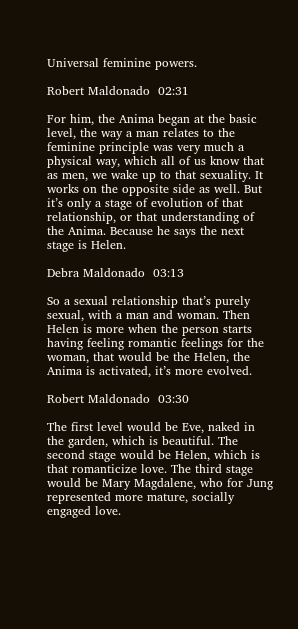Universal feminine powers.

Robert Maldonado  02:31

For him, the Anima began at the basic level, the way a man relates to the feminine principle was very much a physical way, which all of us know that as men, we wake up to that sexuality. It works on the opposite side as well. But it’s only a stage of evolution of that relationship, or that understanding of the Anima. Because he says the next stage is Helen.

Debra Maldonado  03:13

So a sexual relationship that’s purely sexual, with a man and woman. Then Helen is more when the person starts having feeling romantic feelings for the woman, that would be the Helen, the Anima is activated, it’s more evolved.

Robert Maldonado  03:30

The first level would be Eve, naked in the garden, which is beautiful. The second stage would be Helen, which is that romanticize love. The third stage would be Mary Magdalene, who for Jung represented more mature, socially engaged love.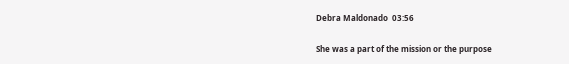Debra Maldonado  03:56

She was a part of the mission or the purpose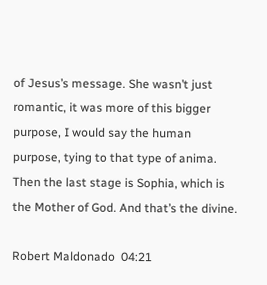of Jesus’s message. She wasn’t just romantic, it was more of this bigger purpose, I would say the human purpose, tying to that type of anima. Then the last stage is Sophia, which is the Mother of God. And that’s the divine.

Robert Maldonado  04:21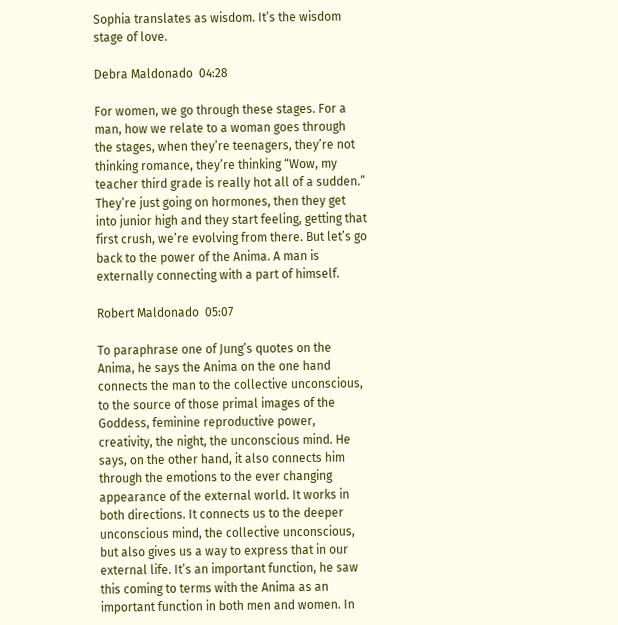Sophia translates as wisdom. It’s the wisdom stage of love.

Debra Maldonado  04:28

For women, we go through these stages. For a man, how we relate to a woman goes through the stages, when they’re teenagers, they’re not thinking romance, they’re thinking “Wow, my teacher third grade is really hot all of a sudden.” They’re just going on hormones, then they get into junior high and they start feeling, getting that first crush, we’re evolving from there. But let’s go back to the power of the Anima. A man is externally connecting with a part of himself.

Robert Maldonado  05:07

To paraphrase one of Jung’s quotes on the Anima, he says the Anima on the one hand connects the man to the collective unconscious, to the source of those primal images of the Goddess, feminine reproductive power, creativity, the night, the unconscious mind. He says, on the other hand, it also connects him through the emotions to the ever changing appearance of the external world. It works in both directions. It connects us to the deeper unconscious mind, the collective unconscious, but also gives us a way to express that in our external life. It’s an important function, he saw this coming to terms with the Anima as an important function in both men and women. In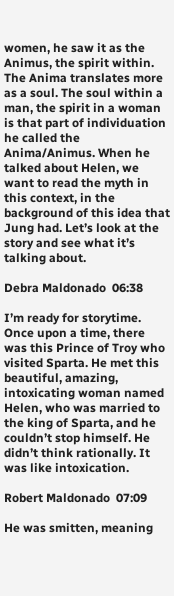women, he saw it as the Animus, the spirit within. The Anima translates more as a soul. The soul within a man, the spirit in a woman is that part of individuation he called the Anima/Animus. When he talked about Helen, we want to read the myth in this context, in the background of this idea that Jung had. Let’s look at the story and see what it’s talking about.

Debra Maldonado  06:38

I’m ready for storytime. Once upon a time, there was this Prince of Troy who visited Sparta. He met this beautiful, amazing, intoxicating woman named Helen, who was married to the king of Sparta, and he couldn’t stop himself. He didn’t think rationally. It was like intoxication.

Robert Maldonado  07:09

He was smitten, meaning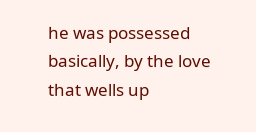he was possessed basically, by the love that wells up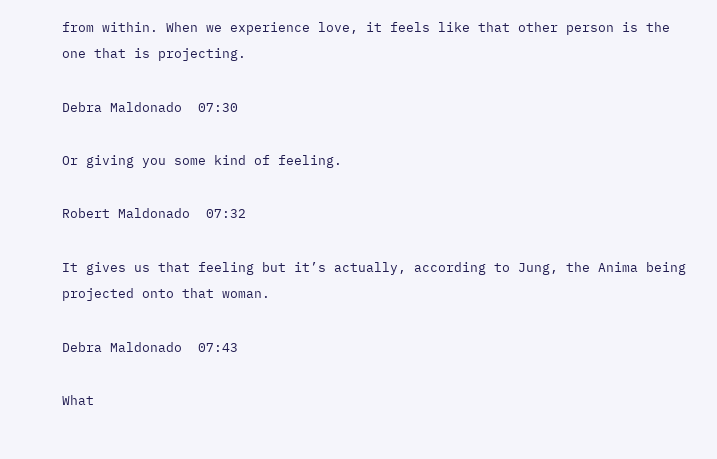from within. When we experience love, it feels like that other person is the one that is projecting.

Debra Maldonado  07:30

Or giving you some kind of feeling.

Robert Maldonado  07:32

It gives us that feeling but it’s actually, according to Jung, the Anima being projected onto that woman.

Debra Maldonado  07:43

What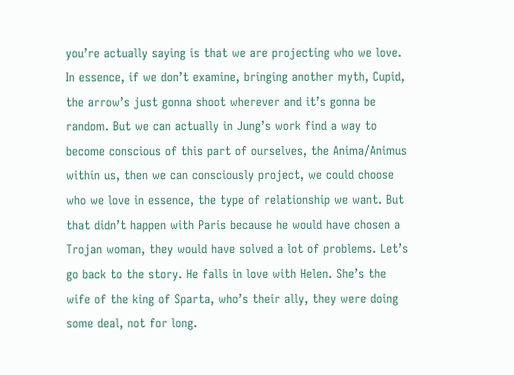you’re actually saying is that we are projecting who we love. In essence, if we don’t examine, bringing another myth, Cupid, the arrow’s just gonna shoot wherever and it’s gonna be random. But we can actually in Jung’s work find a way to become conscious of this part of ourselves, the Anima/Animus within us, then we can consciously project, we could choose who we love in essence, the type of relationship we want. But that didn’t happen with Paris because he would have chosen a Trojan woman, they would have solved a lot of problems. Let’s go back to the story. He falls in love with Helen. She’s the wife of the king of Sparta, who’s their ally, they were doing some deal, not for long.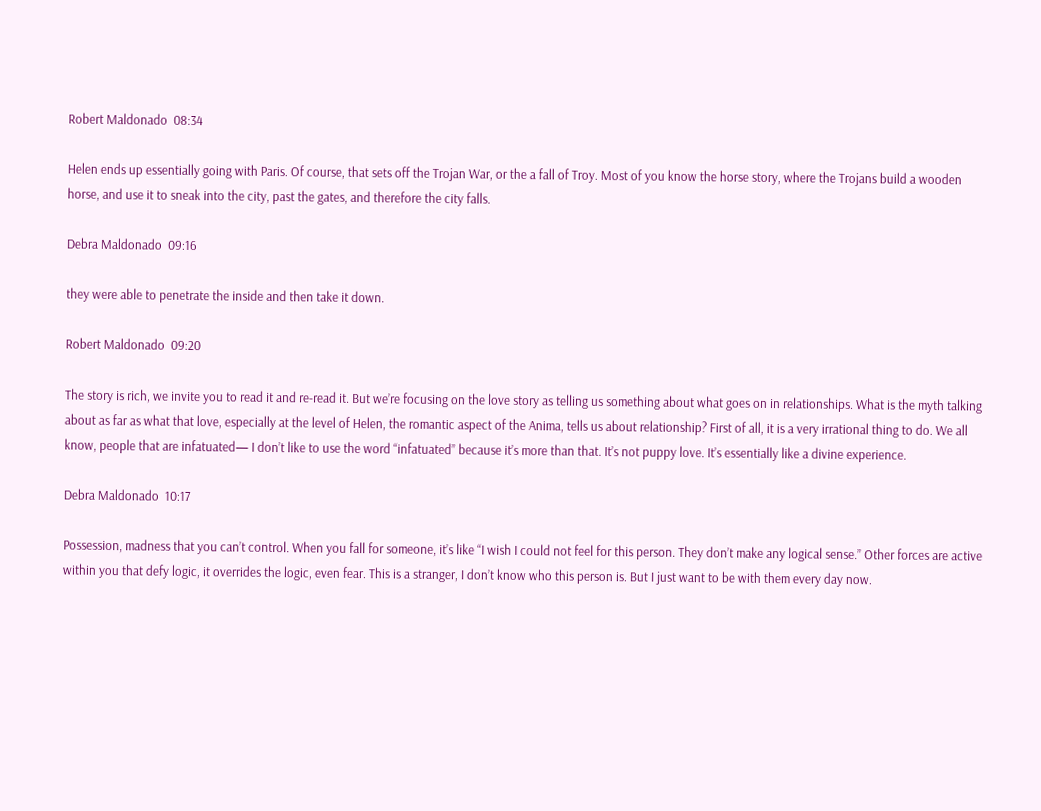Robert Maldonado  08:34

Helen ends up essentially going with Paris. Of course, that sets off the Trojan War, or the a fall of Troy. Most of you know the horse story, where the Trojans build a wooden horse, and use it to sneak into the city, past the gates, and therefore the city falls.

Debra Maldonado  09:16

they were able to penetrate the inside and then take it down.

Robert Maldonado  09:20

The story is rich, we invite you to read it and re-read it. But we’re focusing on the love story as telling us something about what goes on in relationships. What is the myth talking about as far as what that love, especially at the level of Helen, the romantic aspect of the Anima, tells us about relationship? First of all, it is a very irrational thing to do. We all know, people that are infatuated— I don’t like to use the word “infatuated” because it’s more than that. It’s not puppy love. It’s essentially like a divine experience.

Debra Maldonado  10:17

Possession, madness that you can’t control. When you fall for someone, it’s like “I wish I could not feel for this person. They don’t make any logical sense.” Other forces are active within you that defy logic, it overrides the logic, even fear. This is a stranger, I don’t know who this person is. But I just want to be with them every day now.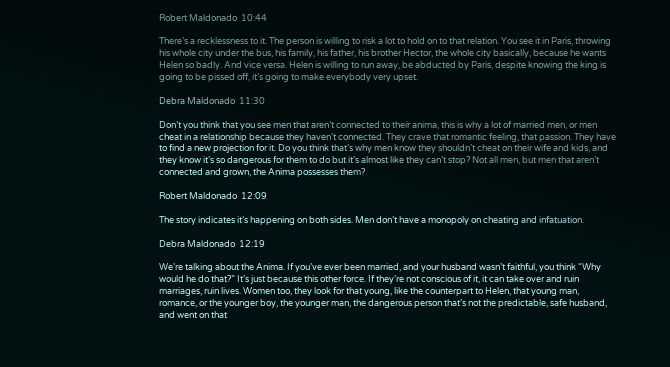Robert Maldonado  10:44

There’s a recklessness to it. The person is willing to risk a lot to hold on to that relation. You see it in Paris, throwing his whole city under the bus, his family, his father, his brother Hector, the whole city basically, because he wants Helen so badly. And vice versa. Helen is willing to run away, be abducted by Paris, despite knowing the king is going to be pissed off, it’s going to make everybody very upset.

Debra Maldonado  11:30

Don’t you think that you see men that aren’t connected to their anima, this is why a lot of married men, or men cheat in a relationship because they haven’t connected. They crave that romantic feeling, that passion. They have to find a new projection for it. Do you think that’s why men know they shouldn’t cheat on their wife and kids, and they know it’s so dangerous for them to do but it’s almost like they can’t stop? Not all men, but men that aren’t connected and grown, the Anima possesses them?

Robert Maldonado  12:09

The story indicates it’s happening on both sides. Men don’t have a monopoly on cheating and infatuation.

Debra Maldonado  12:19

We’re talking about the Anima. If you’ve ever been married, and your husband wasn’t faithful, you think “Why would he do that?” It’s just because this other force. If they’re not conscious of it, it can take over and ruin marriages, ruin lives. Women too, they look for that young, like the counterpart to Helen, that young man, romance, or the younger boy, the younger man, the dangerous person that’s not the predictable, safe husband, and went on that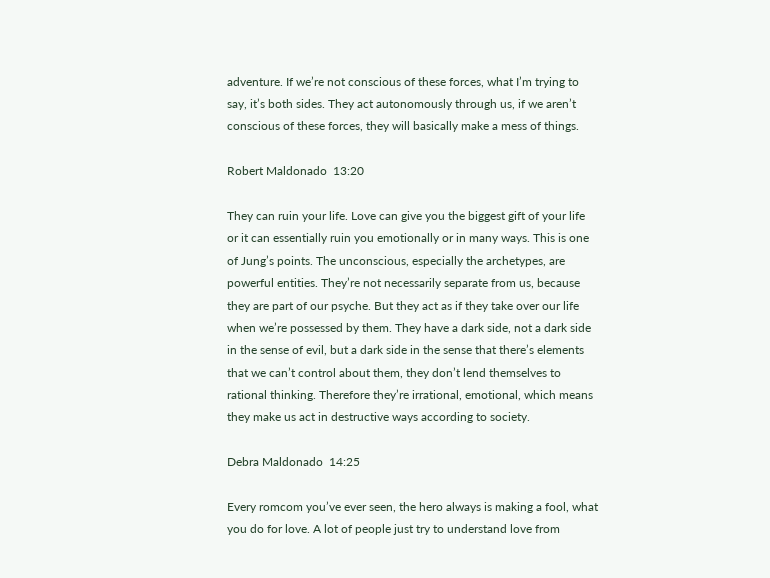adventure. If we’re not conscious of these forces, what I’m trying to say, it’s both sides. They act autonomously through us, if we aren’t conscious of these forces, they will basically make a mess of things.

Robert Maldonado  13:20

They can ruin your life. Love can give you the biggest gift of your life or it can essentially ruin you emotionally or in many ways. This is one of Jung’s points. The unconscious, especially the archetypes, are powerful entities. They’re not necessarily separate from us, because they are part of our psyche. But they act as if they take over our life when we’re possessed by them. They have a dark side, not a dark side in the sense of evil, but a dark side in the sense that there’s elements that we can’t control about them, they don’t lend themselves to rational thinking. Therefore they’re irrational, emotional, which means they make us act in destructive ways according to society.

Debra Maldonado  14:25

Every romcom you’ve ever seen, the hero always is making a fool, what you do for love. A lot of people just try to understand love from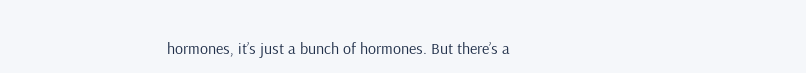hormones, it’s just a bunch of hormones. But there’s a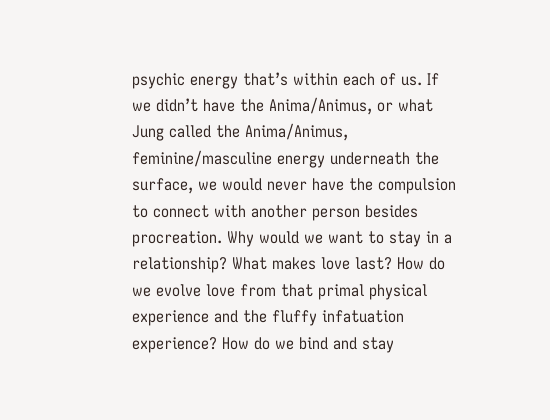psychic energy that’s within each of us. If we didn’t have the Anima/Animus, or what Jung called the Anima/Animus, feminine/masculine energy underneath the surface, we would never have the compulsion to connect with another person besides procreation. Why would we want to stay in a relationship? What makes love last? How do we evolve love from that primal physical experience and the fluffy infatuation experience? How do we bind and stay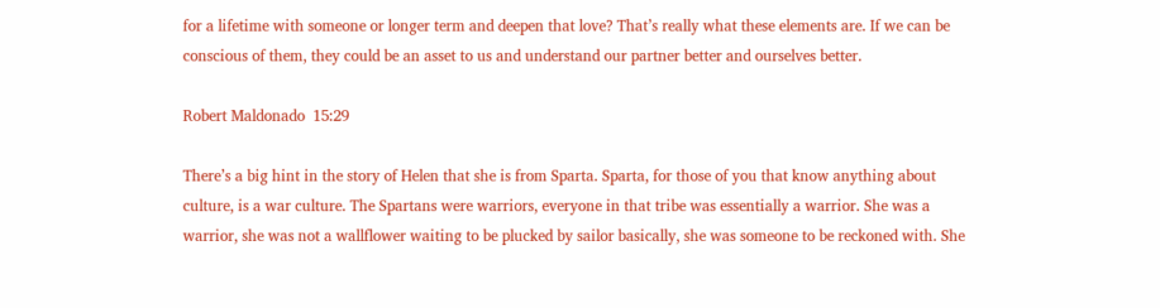for a lifetime with someone or longer term and deepen that love? That’s really what these elements are. If we can be conscious of them, they could be an asset to us and understand our partner better and ourselves better.

Robert Maldonado  15:29

There’s a big hint in the story of Helen that she is from Sparta. Sparta, for those of you that know anything about culture, is a war culture. The Spartans were warriors, everyone in that tribe was essentially a warrior. She was a warrior, she was not a wallflower waiting to be plucked by sailor basically, she was someone to be reckoned with. She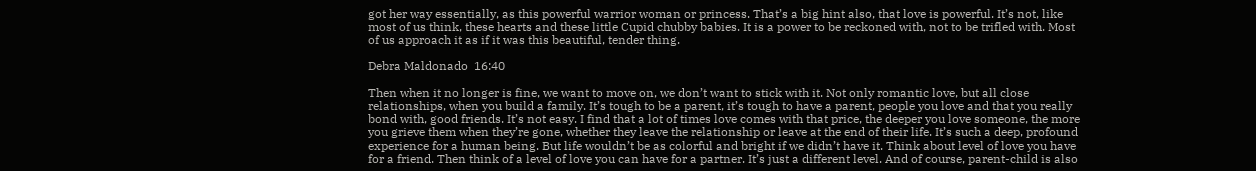got her way essentially, as this powerful warrior woman or princess. That’s a big hint also, that love is powerful. It’s not, like most of us think, these hearts and these little Cupid chubby babies. It is a power to be reckoned with, not to be trifled with. Most of us approach it as if it was this beautiful, tender thing.

Debra Maldonado  16:40

Then when it no longer is fine, we want to move on, we don’t want to stick with it. Not only romantic love, but all close relationships, when you build a family. It’s tough to be a parent, it’s tough to have a parent, people you love and that you really bond with, good friends. It’s not easy. I find that a lot of times love comes with that price, the deeper you love someone, the more you grieve them when they’re gone, whether they leave the relationship or leave at the end of their life. It’s such a deep, profound experience for a human being. But life wouldn’t be as colorful and bright if we didn’t have it. Think about level of love you have for a friend. Then think of a level of love you can have for a partner. It’s just a different level. And of course, parent-child is also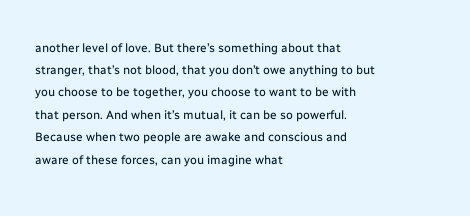another level of love. But there’s something about that stranger, that’s not blood, that you don’t owe anything to but you choose to be together, you choose to want to be with that person. And when it’s mutual, it can be so powerful. Because when two people are awake and conscious and aware of these forces, can you imagine what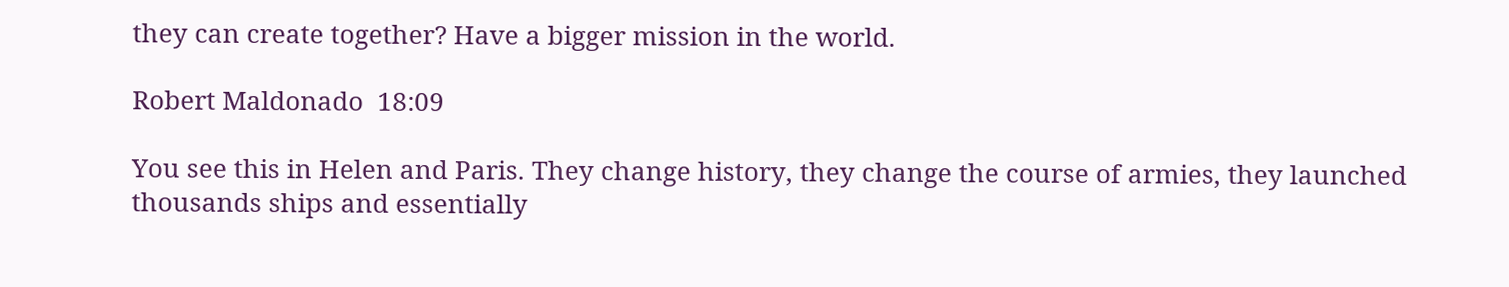they can create together? Have a bigger mission in the world.

Robert Maldonado  18:09

You see this in Helen and Paris. They change history, they change the course of armies, they launched thousands ships and essentially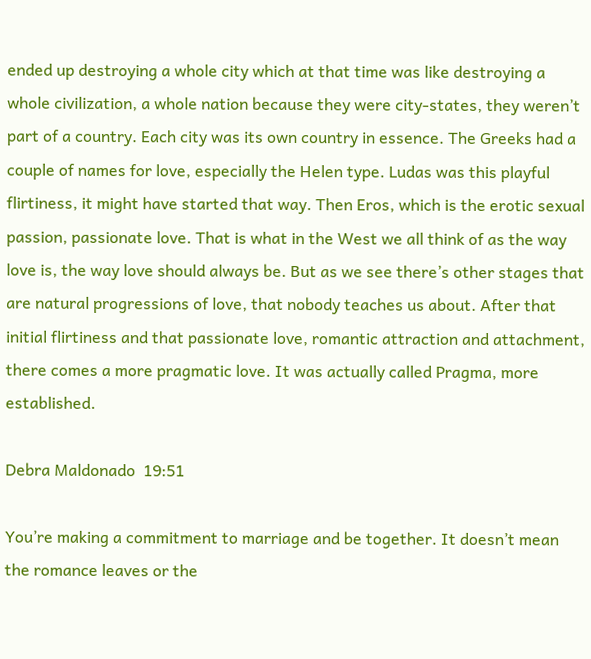ended up destroying a whole city which at that time was like destroying a whole civilization, a whole nation because they were city-states, they weren’t part of a country. Each city was its own country in essence. The Greeks had a couple of names for love, especially the Helen type. Ludas was this playful flirtiness, it might have started that way. Then Eros, which is the erotic sexual passion, passionate love. That is what in the West we all think of as the way love is, the way love should always be. But as we see there’s other stages that are natural progressions of love, that nobody teaches us about. After that initial flirtiness and that passionate love, romantic attraction and attachment, there comes a more pragmatic love. It was actually called Pragma, more established.

Debra Maldonado  19:51

You’re making a commitment to marriage and be together. It doesn’t mean the romance leaves or the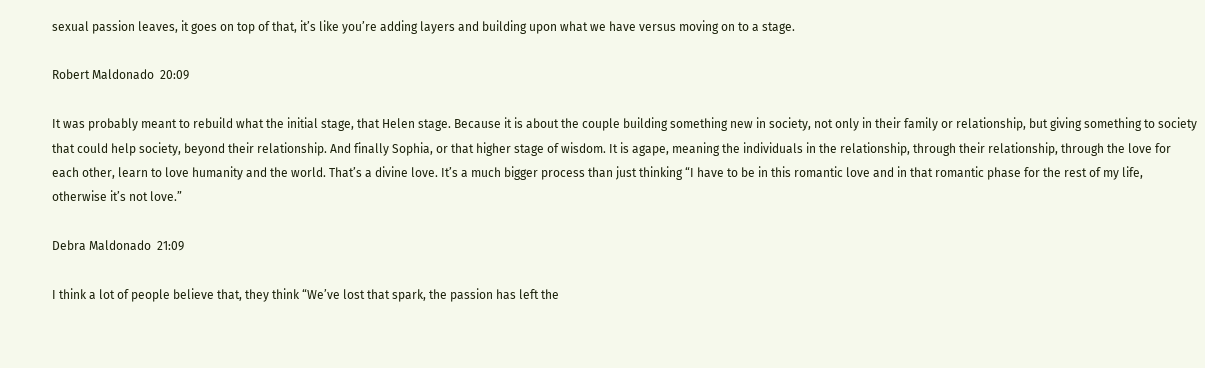sexual passion leaves, it goes on top of that, it’s like you’re adding layers and building upon what we have versus moving on to a stage.

Robert Maldonado  20:09

It was probably meant to rebuild what the initial stage, that Helen stage. Because it is about the couple building something new in society, not only in their family or relationship, but giving something to society that could help society, beyond their relationship. And finally Sophia, or that higher stage of wisdom. It is agape, meaning the individuals in the relationship, through their relationship, through the love for each other, learn to love humanity and the world. That’s a divine love. It’s a much bigger process than just thinking “I have to be in this romantic love and in that romantic phase for the rest of my life, otherwise it’s not love.”

Debra Maldonado  21:09

I think a lot of people believe that, they think “We’ve lost that spark, the passion has left the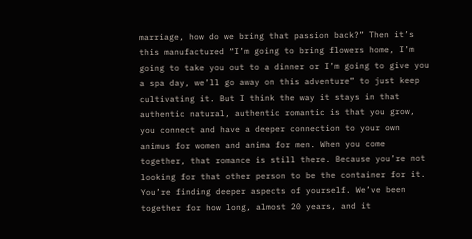marriage, how do we bring that passion back?” Then it’s this manufactured “I’m going to bring flowers home, I’m going to take you out to a dinner or I’m going to give you a spa day, we’ll go away on this adventure” to just keep cultivating it. But I think the way it stays in that authentic natural, authentic romantic is that you grow, you connect and have a deeper connection to your own animus for women and anima for men. When you come together, that romance is still there. Because you’re not looking for that other person to be the container for it. You’re finding deeper aspects of yourself. We’ve been together for how long, almost 20 years, and it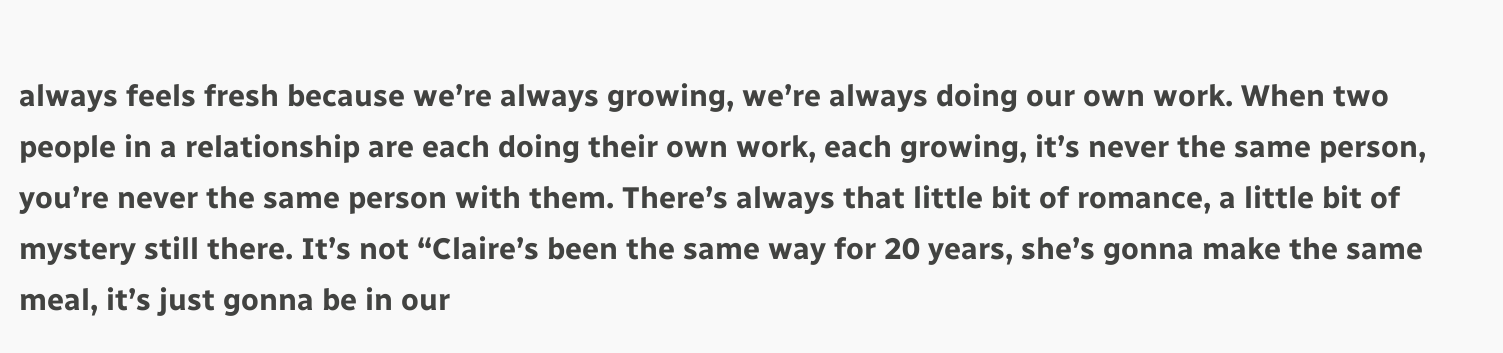always feels fresh because we’re always growing, we’re always doing our own work. When two people in a relationship are each doing their own work, each growing, it’s never the same person, you’re never the same person with them. There’s always that little bit of romance, a little bit of mystery still there. It’s not “Claire’s been the same way for 20 years, she’s gonna make the same meal, it’s just gonna be in our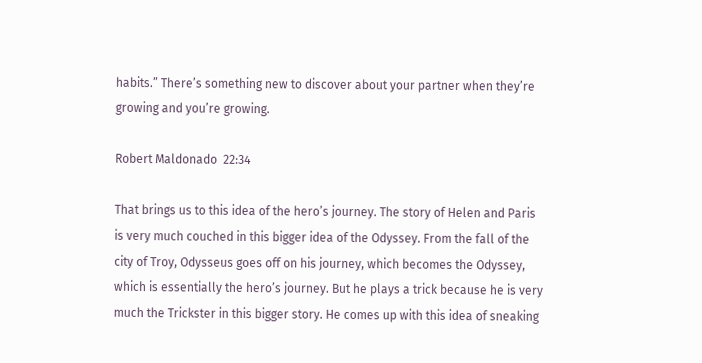habits.” There’s something new to discover about your partner when they’re growing and you’re growing.

Robert Maldonado  22:34

That brings us to this idea of the hero’s journey. The story of Helen and Paris is very much couched in this bigger idea of the Odyssey. From the fall of the city of Troy, Odysseus goes off on his journey, which becomes the Odyssey, which is essentially the hero’s journey. But he plays a trick because he is very much the Trickster in this bigger story. He comes up with this idea of sneaking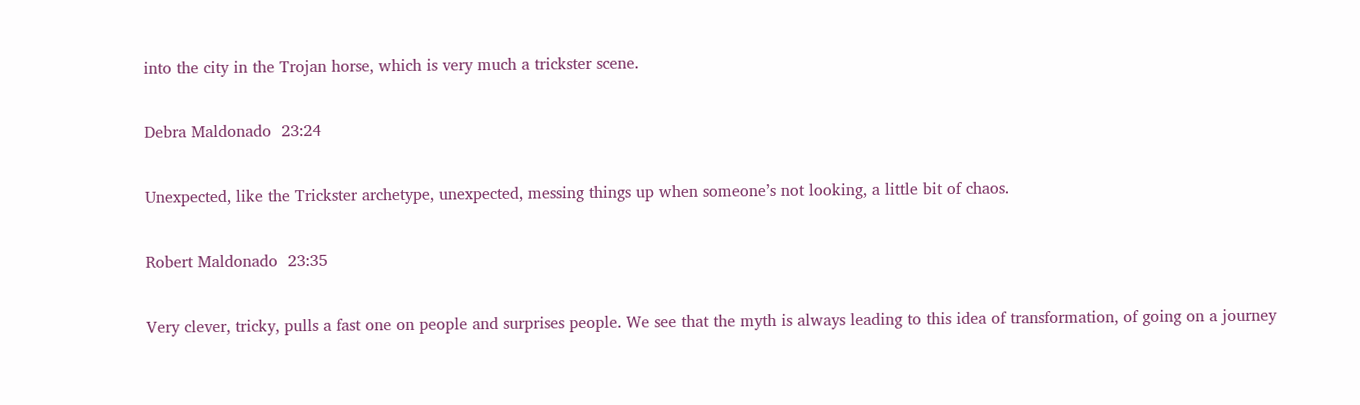into the city in the Trojan horse, which is very much a trickster scene.

Debra Maldonado  23:24

Unexpected, like the Trickster archetype, unexpected, messing things up when someone’s not looking, a little bit of chaos.

Robert Maldonado  23:35

Very clever, tricky, pulls a fast one on people and surprises people. We see that the myth is always leading to this idea of transformation, of going on a journey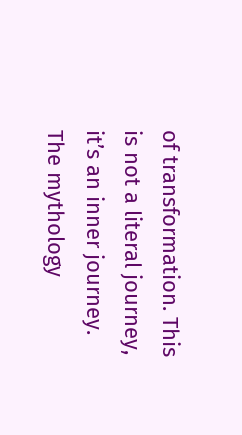of transformation. This is not a literal journey, it’s an inner journey. The mythology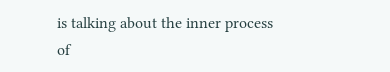is talking about the inner process of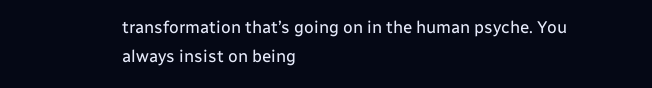transformation that’s going on in the human psyche. You always insist on being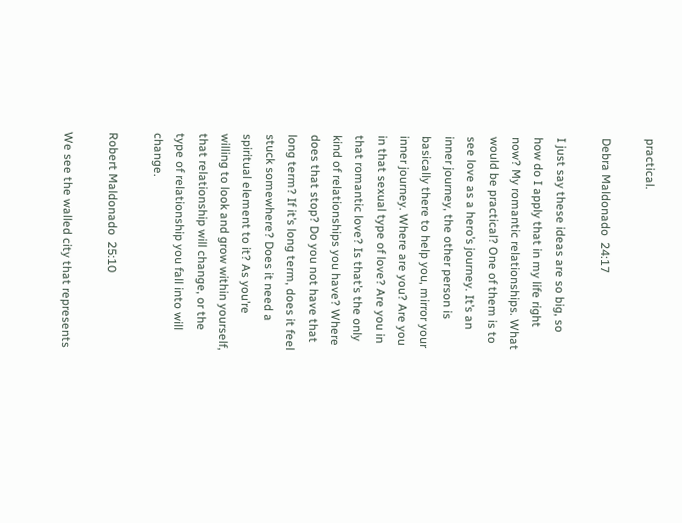practical.

Debra Maldonado  24:17

I just say these ideas are so big, so how do I apply that in my life right now? My romantic relationships. What would be practical? One of them is to see love as a hero’s journey. It’s an inner journey, the other person is basically there to help you, mirror your inner journey. Where are you? Are you in that sexual type of love? Are you in that romantic love? Is that’s the only kind of relationships you have? Where does that stop? Do you not have that long term? If it’s long term, does it feel stuck somewhere? Does it need a spiritual element to it? As you’re willing to look and grow within yourself, that relationship will change, or the type of relationship you fall into will change.

Robert Maldonado  25:10

We see the walled city that represents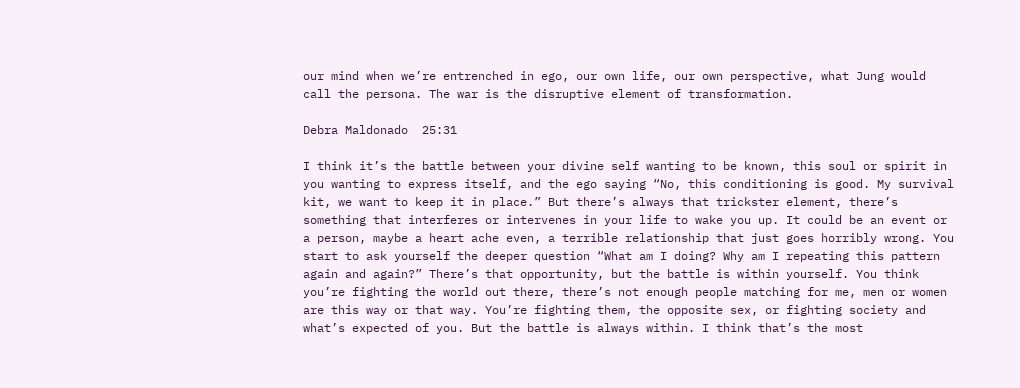our mind when we’re entrenched in ego, our own life, our own perspective, what Jung would call the persona. The war is the disruptive element of transformation.

Debra Maldonado  25:31

I think it’s the battle between your divine self wanting to be known, this soul or spirit in you wanting to express itself, and the ego saying “No, this conditioning is good. My survival kit, we want to keep it in place.” But there’s always that trickster element, there’s something that interferes or intervenes in your life to wake you up. It could be an event or a person, maybe a heart ache even, a terrible relationship that just goes horribly wrong. You start to ask yourself the deeper question “What am I doing? Why am I repeating this pattern again and again?” There’s that opportunity, but the battle is within yourself. You think you’re fighting the world out there, there’s not enough people matching for me, men or women are this way or that way. You’re fighting them, the opposite sex, or fighting society and what’s expected of you. But the battle is always within. I think that’s the most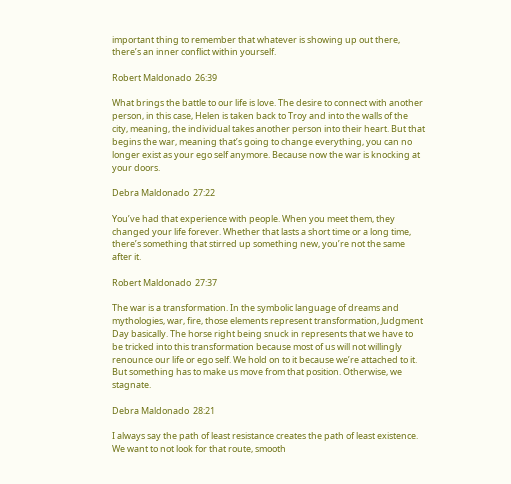important thing to remember that whatever is showing up out there, there’s an inner conflict within yourself.

Robert Maldonado  26:39

What brings the battle to our life is love. The desire to connect with another person, in this case, Helen is taken back to Troy and into the walls of the city, meaning, the individual takes another person into their heart. But that begins the war, meaning that’s going to change everything, you can no longer exist as your ego self anymore. Because now the war is knocking at your doors.

Debra Maldonado  27:22

You’ve had that experience with people. When you meet them, they changed your life forever. Whether that lasts a short time or a long time, there’s something that stirred up something new, you’re not the same after it.

Robert Maldonado  27:37

The war is a transformation. In the symbolic language of dreams and mythologies, war, fire, those elements represent transformation, Judgment Day basically. The horse right being snuck in represents that we have to be tricked into this transformation because most of us will not willingly renounce our life or ego self. We hold on to it because we’re attached to it. But something has to make us move from that position. Otherwise, we stagnate.

Debra Maldonado  28:21

I always say the path of least resistance creates the path of least existence. We want to not look for that route, smooth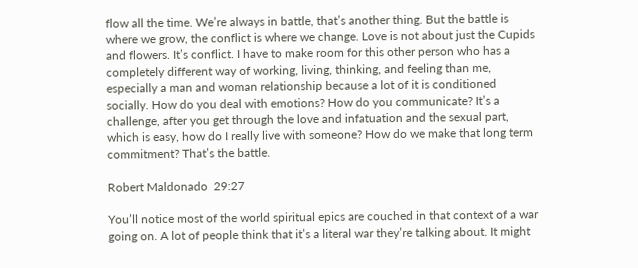flow all the time. We’re always in battle, that’s another thing. But the battle is where we grow, the conflict is where we change. Love is not about just the Cupids and flowers. It’s conflict. I have to make room for this other person who has a completely different way of working, living, thinking, and feeling than me, especially a man and woman relationship because a lot of it is conditioned socially. How do you deal with emotions? How do you communicate? It’s a challenge, after you get through the love and infatuation and the sexual part, which is easy, how do I really live with someone? How do we make that long term commitment? That’s the battle.

Robert Maldonado  29:27

You’ll notice most of the world spiritual epics are couched in that context of a war going on. A lot of people think that it’s a literal war they’re talking about. It might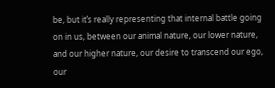be, but it’s really representing that internal battle going on in us, between our animal nature, our lower nature, and our higher nature, our desire to transcend our ego, our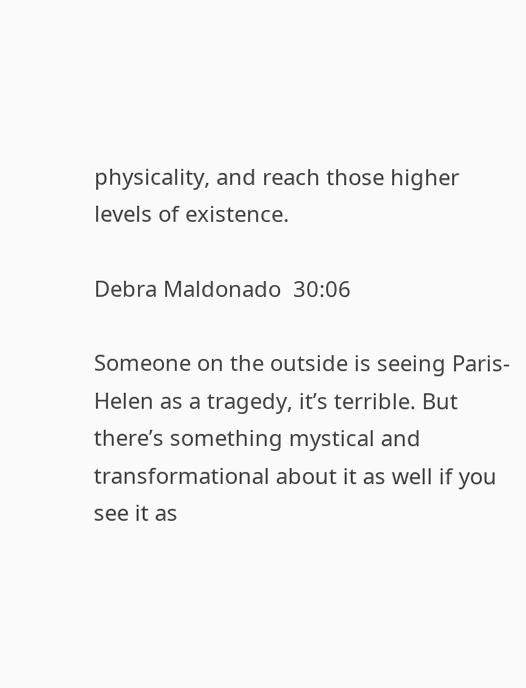physicality, and reach those higher levels of existence.

Debra Maldonado  30:06

Someone on the outside is seeing Paris-Helen as a tragedy, it’s terrible. But there’s something mystical and transformational about it as well if you see it as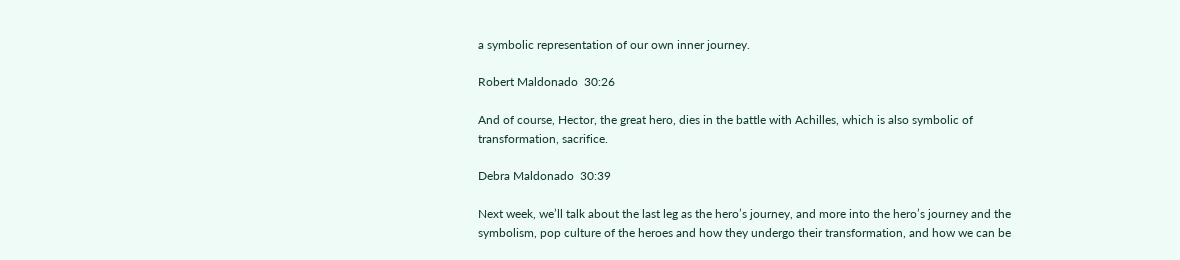a symbolic representation of our own inner journey.

Robert Maldonado  30:26

And of course, Hector, the great hero, dies in the battle with Achilles, which is also symbolic of transformation, sacrifice.

Debra Maldonado  30:39

Next week, we’ll talk about the last leg as the hero’s journey, and more into the hero’s journey and the symbolism, pop culture of the heroes and how they undergo their transformation, and how we can be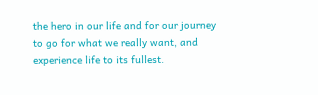the hero in our life and for our journey to go for what we really want, and experience life to its fullest.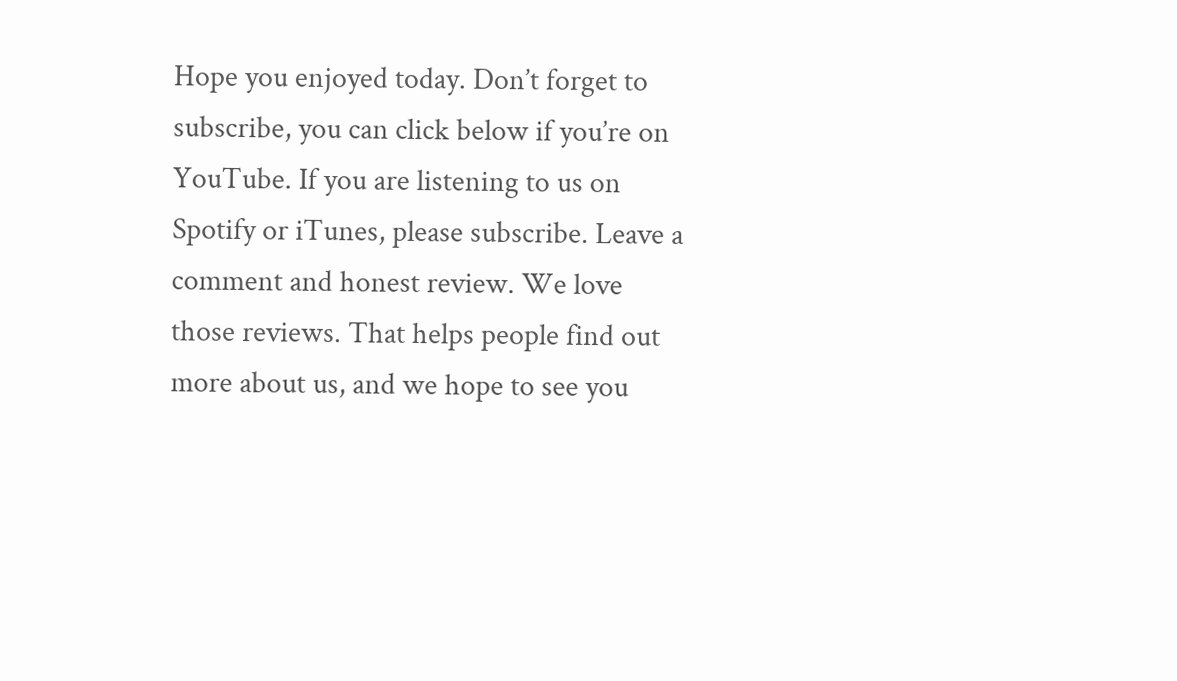Hope you enjoyed today. Don’t forget to subscribe, you can click below if you’re on YouTube. If you are listening to us on Spotify or iTunes, please subscribe. Leave a comment and honest review. We love those reviews. That helps people find out more about us, and we hope to see you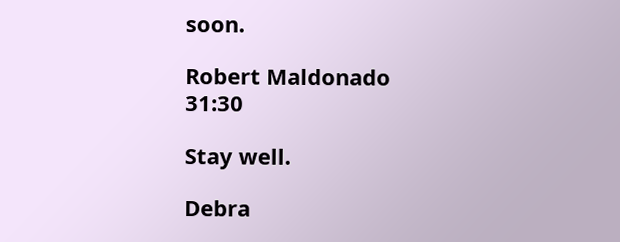soon.

Robert Maldonado  31:30

Stay well.

Debra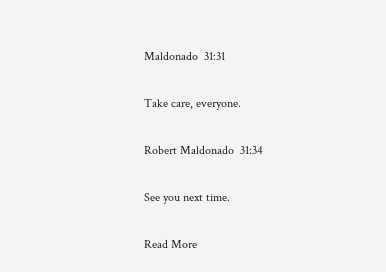Maldonado  31:31

Take care, everyone.

Robert Maldonado  31:34

See you next time.

Read More